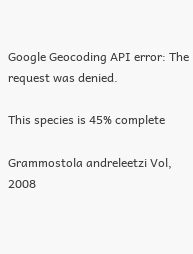Google Geocoding API error: The request was denied.

This species is 45% complete

Grammostola andreleetzi Vol, 2008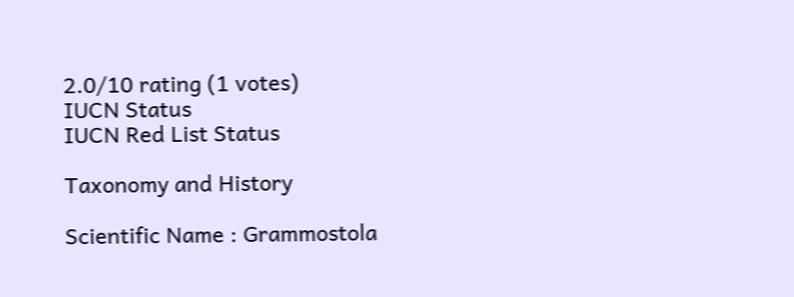2.0/10 rating (1 votes)
IUCN Status
IUCN Red List Status

Taxonomy and History

Scientific Name : Grammostola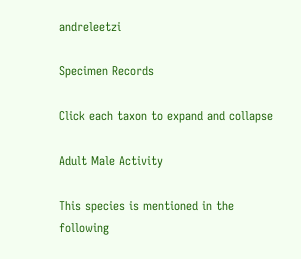andreleetzi

Specimen Records

Click each taxon to expand and collapse

Adult Male Activity

This species is mentioned in the following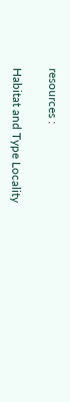resources :

Habitat and Type Locality